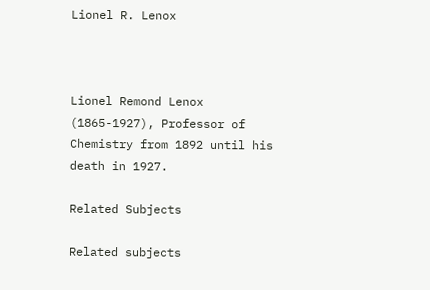Lionel R. Lenox



Lionel Remond Lenox (1865-1927), Professor of Chemistry from 1892 until his death in 1927.

Related Subjects

Related subjects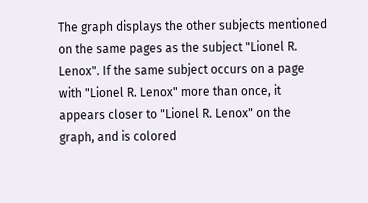The graph displays the other subjects mentioned on the same pages as the subject "Lionel R. Lenox". If the same subject occurs on a page with "Lionel R. Lenox" more than once, it appears closer to "Lionel R. Lenox" on the graph, and is colored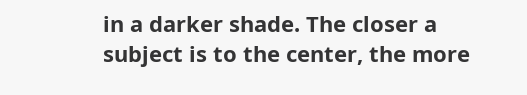in a darker shade. The closer a subject is to the center, the more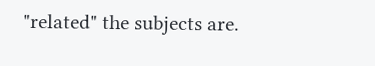"related" the subjects are.